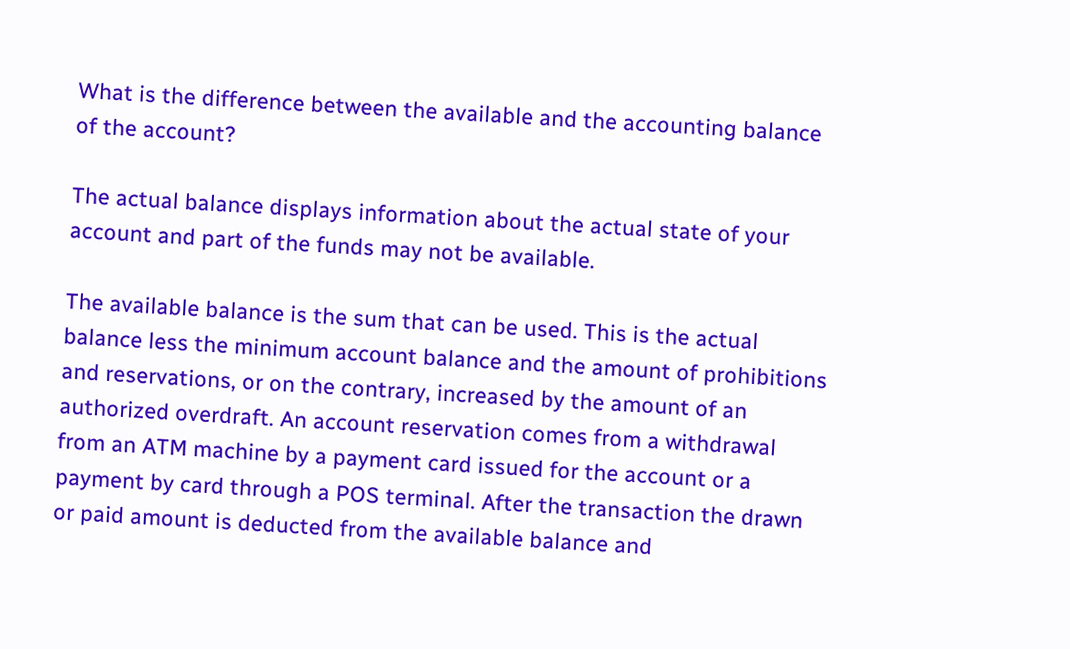What is the difference between the available and the accounting balance of the account?

The actual balance displays information about the actual state of your account and part of the funds may not be available.

The available balance is the sum that can be used. This is the actual balance less the minimum account balance and the amount of prohibitions and reservations, or on the contrary, increased by the amount of an authorized overdraft. An account reservation comes from a withdrawal from an ATM machine by a payment card issued for the account or a payment by card through a POS terminal. After the transaction the drawn or paid amount is deducted from the available balance and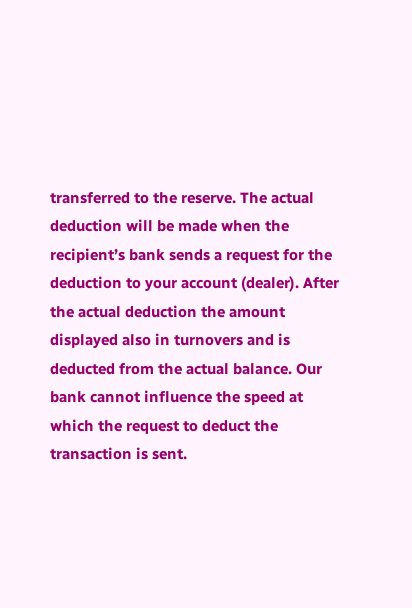transferred to the reserve. The actual deduction will be made when the recipient’s bank sends a request for the deduction to your account (dealer). After the actual deduction the amount displayed also in turnovers and is deducted from the actual balance. Our bank cannot influence the speed at which the request to deduct the transaction is sent.